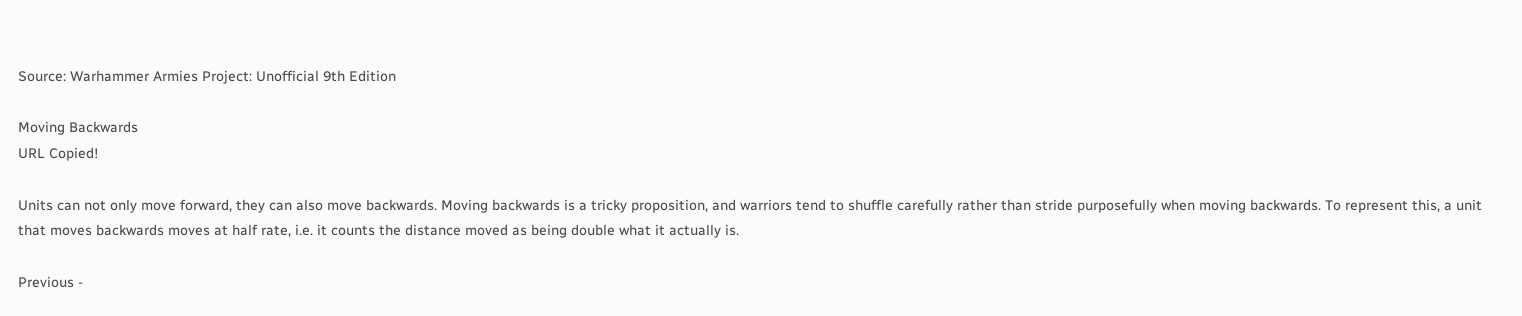Source: Warhammer Armies Project: Unofficial 9th Edition

Moving Backwards
URL Copied!

Units can not only move forward, they can also move backwards. Moving backwards is a tricky proposition, and warriors tend to shuffle carefully rather than stride purposefully when moving backwards. To represent this, a unit that moves backwards moves at half rate, i.e. it counts the distance moved as being double what it actually is.

Previous -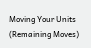Moving Your Units (Remaining Moves)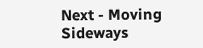Next - Moving Sideways